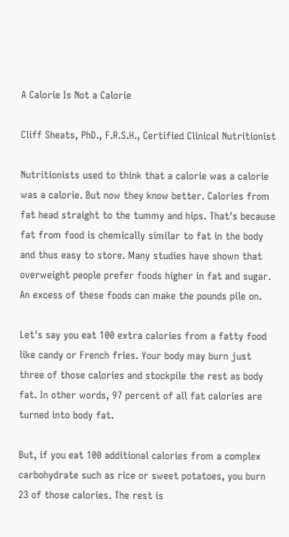A Calorie Is Not a Calorie

Cliff Sheats, PhD., F.R.S.H., Certified Clinical Nutritionist

Nutritionists used to think that a calorie was a calorie was a calorie. But now they know better. Calories from fat head straight to the tummy and hips. That's because fat from food is chemically similar to fat in the body and thus easy to store. Many studies have shown that overweight people prefer foods higher in fat and sugar. An excess of these foods can make the pounds pile on.

Let's say you eat 100 extra calories from a fatty food like candy or French fries. Your body may burn just three of those calories and stockpile the rest as body fat. In other words, 97 percent of all fat calories are turned into body fat.

But, if you eat 100 additional calories from a complex carbohydrate such as rice or sweet potatoes, you burn 23 of those calories. The rest is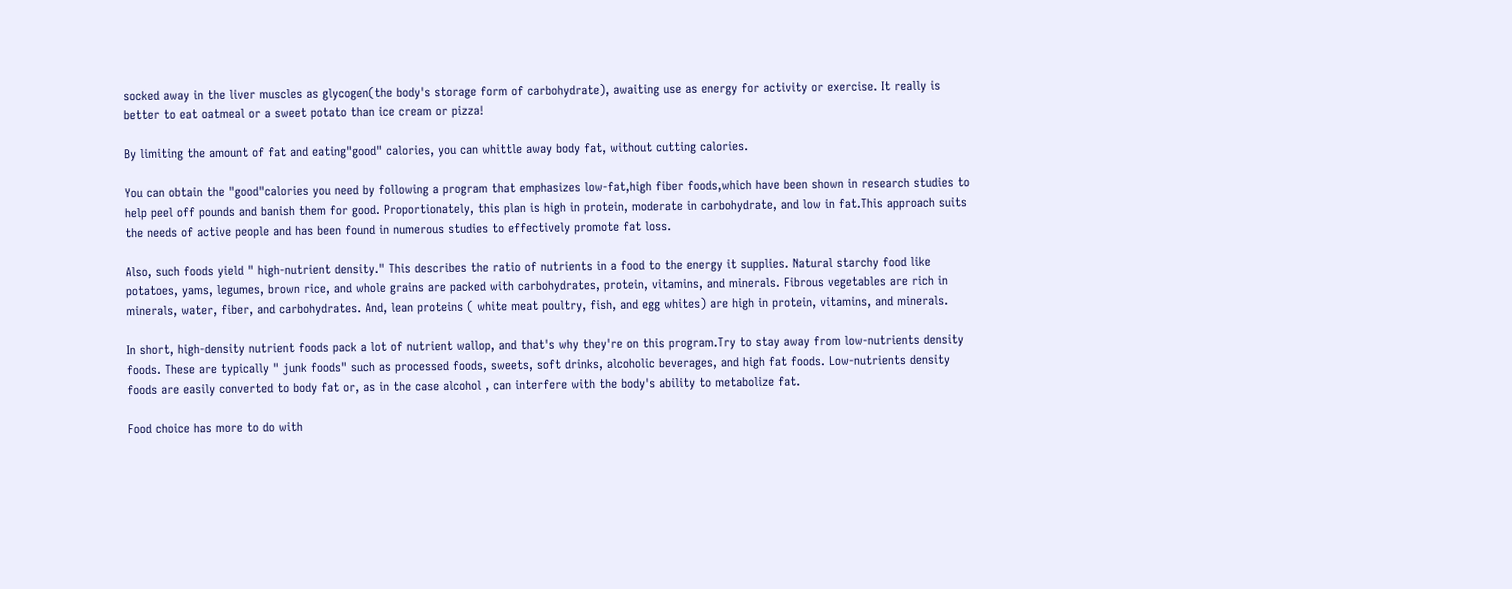socked away in the liver muscles as glycogen(the body's storage form of carbohydrate), awaiting use as energy for activity or exercise. It really is better to eat oatmeal or a sweet potato than ice cream or pizza!

By limiting the amount of fat and eating"good" calories, you can whittle away body fat, without cutting calories.

You can obtain the "good"calories you need by following a program that emphasizes low-fat,high fiber foods,which have been shown in research studies to help peel off pounds and banish them for good. Proportionately, this plan is high in protein, moderate in carbohydrate, and low in fat.This approach suits the needs of active people and has been found in numerous studies to effectively promote fat loss.

Also, such foods yield " high-nutrient density." This describes the ratio of nutrients in a food to the energy it supplies. Natural starchy food like potatoes, yams, legumes, brown rice, and whole grains are packed with carbohydrates, protein, vitamins, and minerals. Fibrous vegetables are rich in minerals, water, fiber, and carbohydrates. And, lean proteins ( white meat poultry, fish, and egg whites) are high in protein, vitamins, and minerals.

In short, high-density nutrient foods pack a lot of nutrient wallop, and that's why they're on this program.Try to stay away from low-nutrients density foods. These are typically " junk foods" such as processed foods, sweets, soft drinks, alcoholic beverages, and high fat foods. Low-nutrients density foods are easily converted to body fat or, as in the case alcohol , can interfere with the body's ability to metabolize fat.

Food choice has more to do with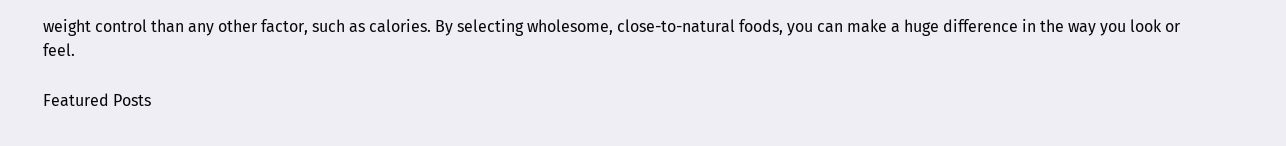weight control than any other factor, such as calories. By selecting wholesome, close-to-natural foods, you can make a huge difference in the way you look or feel.

Featured Posts